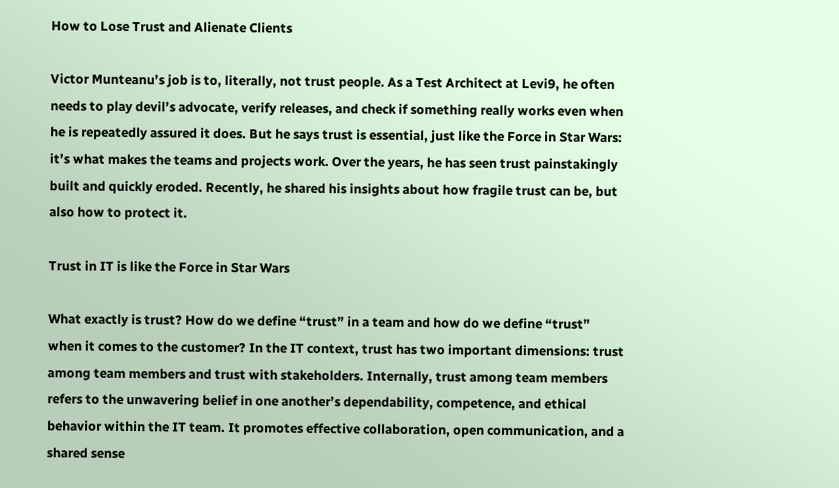How to Lose Trust and Alienate Clients

Victor Munteanu’s job is to, literally, not trust people. As a Test Architect at Levi9, he often needs to play devil’s advocate, verify releases, and check if something really works even when he is repeatedly assured it does. But he says trust is essential, just like the Force in Star Wars: it’s what makes the teams and projects work. Over the years, he has seen trust painstakingly built and quickly eroded. Recently, he shared his insights about how fragile trust can be, but also how to protect it.

Trust in IT is like the Force in Star Wars

What exactly is trust? How do we define “trust” in a team and how do we define “trust” when it comes to the customer? In the IT context, trust has two important dimensions: trust among team members and trust with stakeholders. Internally, trust among team members refers to the unwavering belief in one another’s dependability, competence, and ethical behavior within the IT team. It promotes effective collaboration, open communication, and a shared sense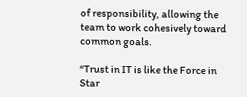of responsibility, allowing the team to work cohesively toward common goals.

“Trust in IT is like the Force in Star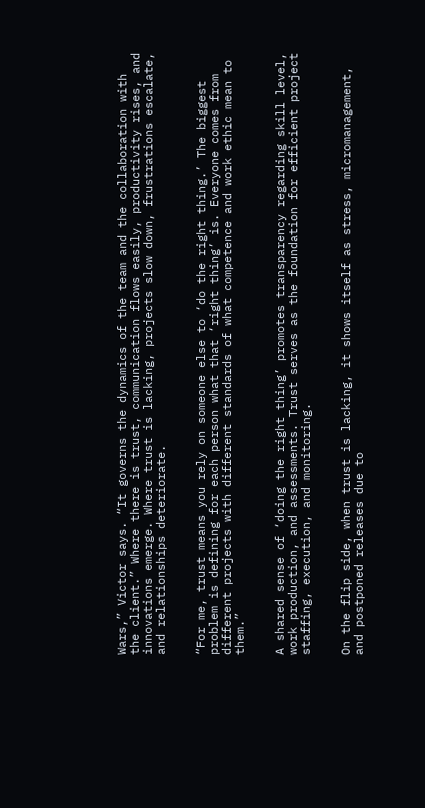Wars,” Victor says. “It governs the dynamics of the team and the collaboration with the client.” Where there is trust, communication flows easily, productivity rises, and innovations emerge. Where trust is lacking, projects slow down, frustrations escalate, and relationships deteriorate.


“For me, trust means you rely on someone else to ‘do the right thing.’ The biggest problem is defining for each person what that ‘right thing’ is. Everyone comes from different projects with different standards of what competence and work ethic mean to them.”


A shared sense of ‘doing the right thing’ promotes transparency regarding skill level, work production, and assessments. Trust serves as the foundation for efficient project staffing, execution, and monitoring.


On the flip side, when trust is lacking, it shows itself as stress, micromanagement, and postponed releases due to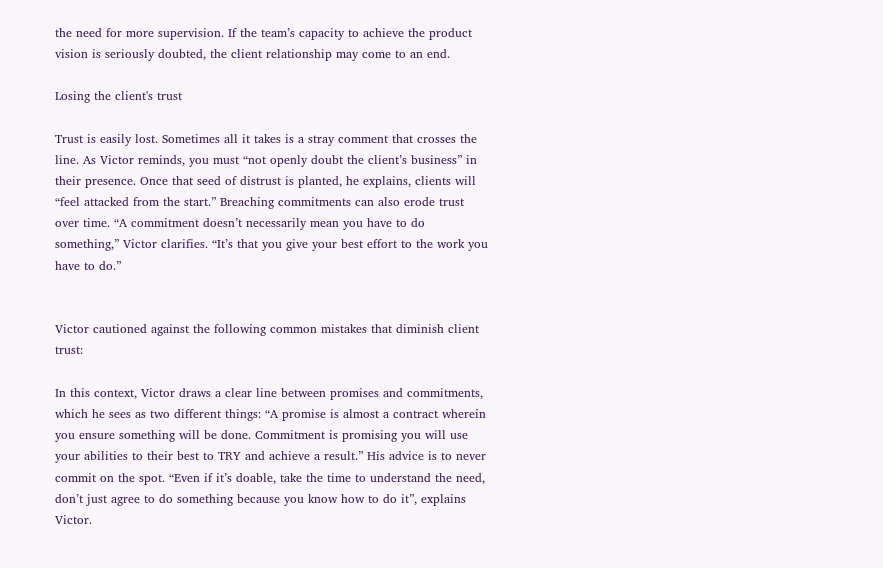the need for more supervision. If the team’s capacity to achieve the product vision is seriously doubted, the client relationship may come to an end.

Losing the client's trust

Trust is easily lost. Sometimes all it takes is a stray comment that crosses the line. As Victor reminds, you must “not openly doubt the client’s business” in their presence. Once that seed of distrust is planted, he explains, clients will “feel attacked from the start.” Breaching commitments can also erode trust over time. “A commitment doesn’t necessarily mean you have to do something,” Victor clarifies. “It’s that you give your best effort to the work you have to do.”


Victor cautioned against the following common mistakes that diminish client trust:

In this context, Victor draws a clear line between promises and commitments, which he sees as two different things: “A promise is almost a contract wherein you ensure something will be done. Commitment is promising you will use your abilities to their best to TRY and achieve a result.” His advice is to never commit on the spot. “Even if it’s doable, take the time to understand the need, don’t just agree to do something because you know how to do it”, explains Victor.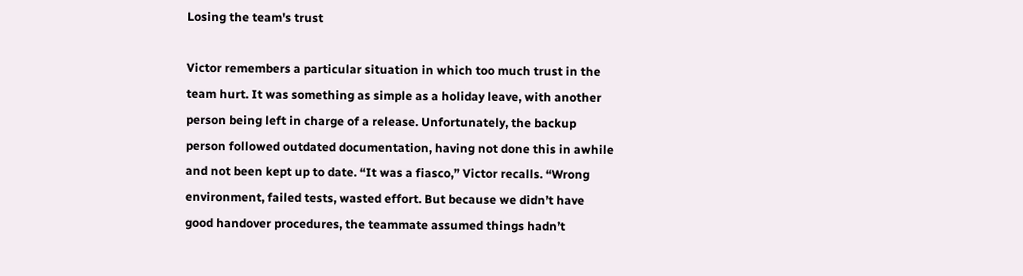Losing the team's trust

Victor remembers a particular situation in which too much trust in the team hurt. It was something as simple as a holiday leave, with another person being left in charge of a release. Unfortunately, the backup person followed outdated documentation, having not done this in awhile and not been kept up to date. “It was a fiasco,” Victor recalls. “Wrong environment, failed tests, wasted effort. But because we didn’t have good handover procedures, the teammate assumed things hadn’t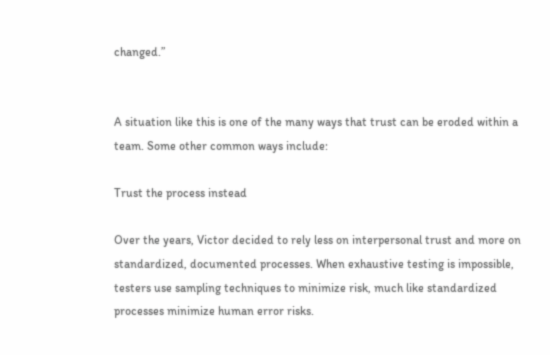changed.”


A situation like this is one of the many ways that trust can be eroded within a team. Some other common ways include:

Trust the process instead

Over the years, Victor decided to rely less on interpersonal trust and more on standardized, documented processes. When exhaustive testing is impossible, testers use sampling techniques to minimize risk, much like standardized processes minimize human error risks.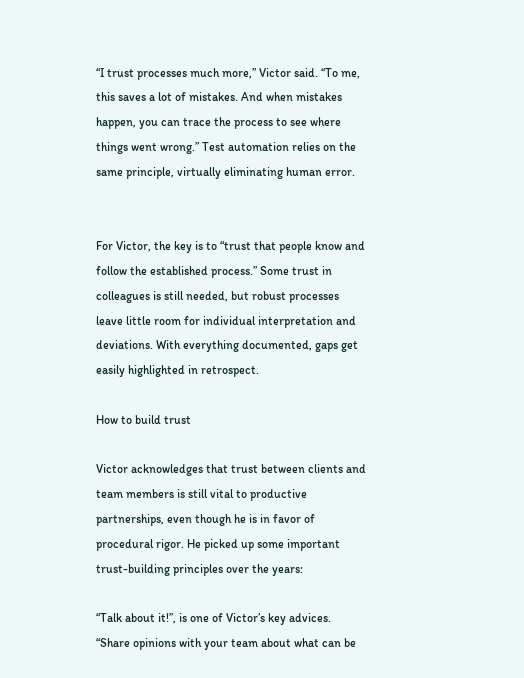“I trust processes much more,” Victor said. “To me, this saves a lot of mistakes. And when mistakes happen, you can trace the process to see where things went wrong.” Test automation relies on the same principle, virtually eliminating human error.


For Victor, the key is to “trust that people know and follow the established process.” Some trust in colleagues is still needed, but robust processes leave little room for individual interpretation and deviations. With everything documented, gaps get easily highlighted in retrospect.

How to build trust

Victor acknowledges that trust between clients and team members is still vital to productive partnerships, even though he is in favor of procedural rigor. He picked up some important trust-building principles over the years:

“Talk about it!”, is one of Victor’s key advices. “Share opinions with your team about what can be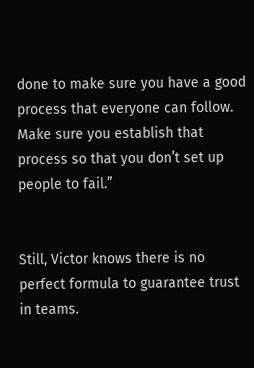done to make sure you have a good process that everyone can follow. Make sure you establish that process so that you don’t set up people to fail.”


Still, Victor knows there is no perfect formula to guarantee trust in teams.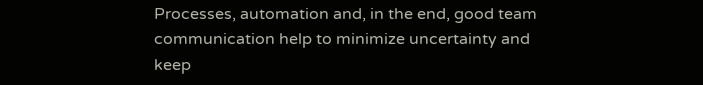Processes, automation and, in the end, good team communication help to minimize uncertainty and keep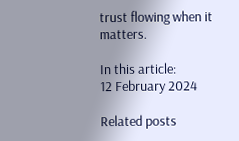trust flowing when it matters.

In this article:
12 February 2024

Related posts